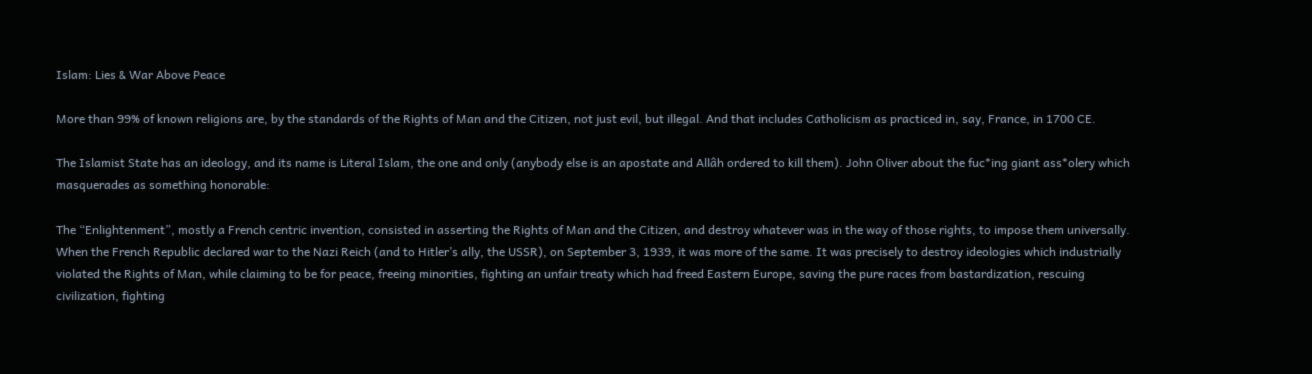Islam: Lies & War Above Peace

More than 99% of known religions are, by the standards of the Rights of Man and the Citizen, not just evil, but illegal. And that includes Catholicism as practiced in, say, France, in 1700 CE.

The Islamist State has an ideology, and its name is Literal Islam, the one and only (anybody else is an apostate and Allâh ordered to kill them). John Oliver about the fuc*ing giant ass*olery which masquerades as something honorable:

The “Enlightenment”, mostly a French centric invention, consisted in asserting the Rights of Man and the Citizen, and destroy whatever was in the way of those rights, to impose them universally. When the French Republic declared war to the Nazi Reich (and to Hitler’s ally, the USSR), on September 3, 1939, it was more of the same. It was precisely to destroy ideologies which industrially violated the Rights of Man, while claiming to be for peace, freeing minorities, fighting an unfair treaty which had freed Eastern Europe, saving the pure races from bastardization, rescuing civilization, fighting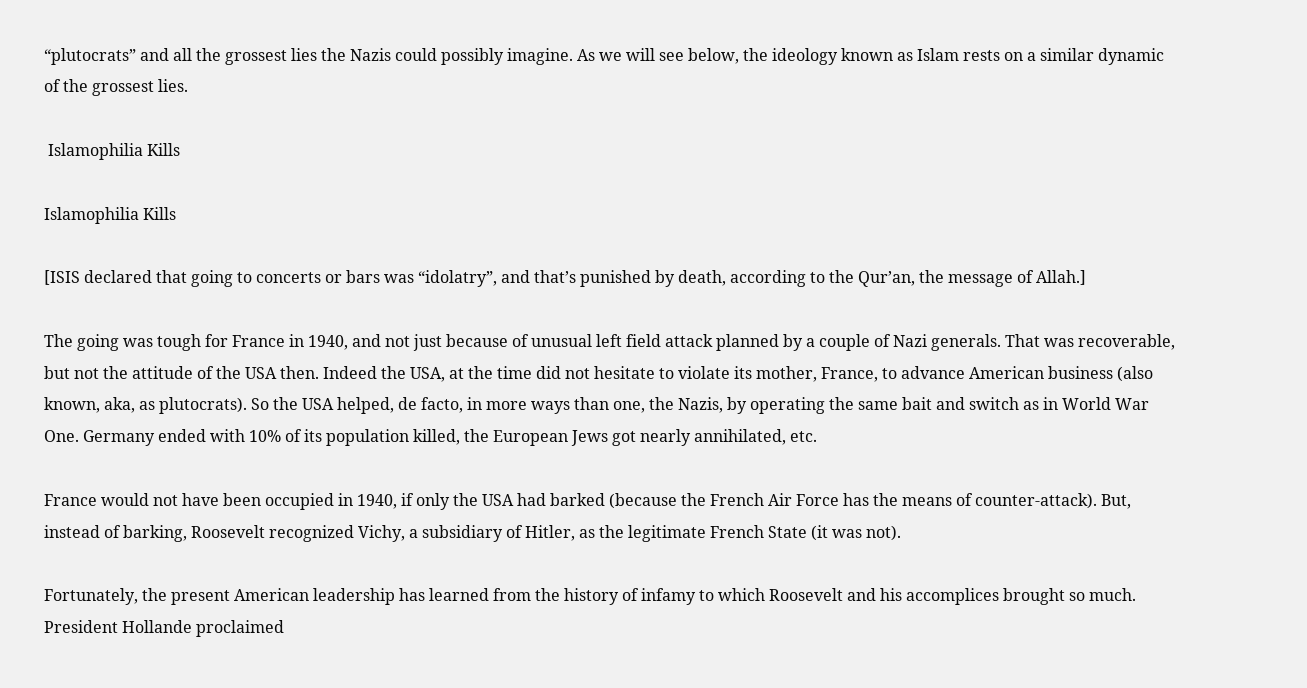“plutocrats” and all the grossest lies the Nazis could possibly imagine. As we will see below, the ideology known as Islam rests on a similar dynamic of the grossest lies.

 Islamophilia Kills

Islamophilia Kills

[ISIS declared that going to concerts or bars was “idolatry”, and that’s punished by death, according to the Qur’an, the message of Allah.]

The going was tough for France in 1940, and not just because of unusual left field attack planned by a couple of Nazi generals. That was recoverable, but not the attitude of the USA then. Indeed the USA, at the time did not hesitate to violate its mother, France, to advance American business (also known, aka, as plutocrats). So the USA helped, de facto, in more ways than one, the Nazis, by operating the same bait and switch as in World War One. Germany ended with 10% of its population killed, the European Jews got nearly annihilated, etc.

France would not have been occupied in 1940, if only the USA had barked (because the French Air Force has the means of counter-attack). But, instead of barking, Roosevelt recognized Vichy, a subsidiary of Hitler, as the legitimate French State (it was not).

Fortunately, the present American leadership has learned from the history of infamy to which Roosevelt and his accomplices brought so much. President Hollande proclaimed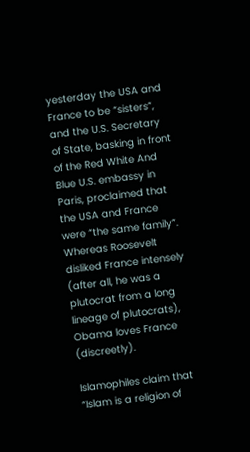yesterday the USA and France to be “sisters”, and the U.S. Secretary of State, basking in front of the Red White And Blue U.S. embassy in Paris, proclaimed that the USA and France were “the same family”. Whereas Roosevelt disliked France intensely (after all, he was a plutocrat from a long lineage of plutocrats), Obama loves France (discreetly).

Islamophiles claim that “Islam is a religion of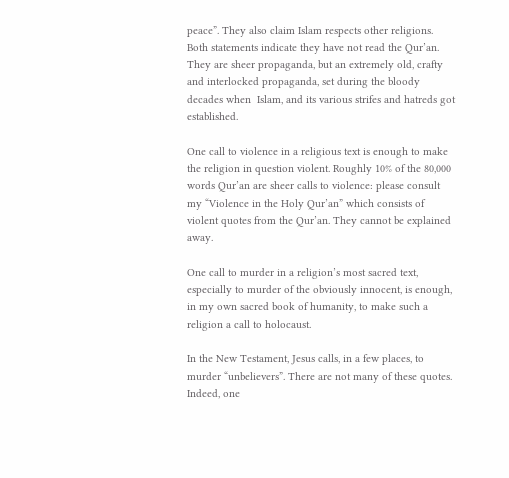peace”. They also claim Islam respects other religions. Both statements indicate they have not read the Qur’an. They are sheer propaganda, but an extremely old, crafty and interlocked propaganda, set during the bloody decades when  Islam, and its various strifes and hatreds got established.

One call to violence in a religious text is enough to make the religion in question violent. Roughly 10% of the 80,000 words Qur’an are sheer calls to violence: please consult my “Violence in the Holy Qur’an” which consists of violent quotes from the Qur’an. They cannot be explained away.

One call to murder in a religion’s most sacred text, especially to murder of the obviously innocent, is enough, in my own sacred book of humanity, to make such a religion a call to holocaust.

In the New Testament, Jesus calls, in a few places, to murder “unbelievers”. There are not many of these quotes. Indeed, one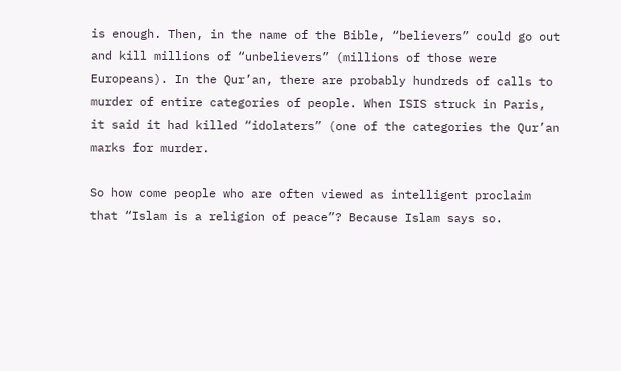is enough. Then, in the name of the Bible, “believers” could go out and kill millions of “unbelievers” (millions of those were Europeans). In the Qur’an, there are probably hundreds of calls to murder of entire categories of people. When ISIS struck in Paris, it said it had killed “idolaters” (one of the categories the Qur’an marks for murder.

So how come people who are often viewed as intelligent proclaim that “Islam is a religion of peace”? Because Islam says so.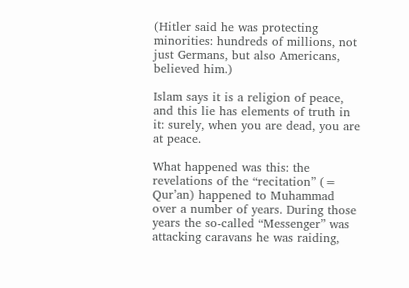(Hitler said he was protecting minorities: hundreds of millions, not just Germans, but also Americans, believed him.)

Islam says it is a religion of peace, and this lie has elements of truth in it: surely, when you are dead, you are at peace.

What happened was this: the revelations of the “recitation” (= Qur’an) happened to Muhammad over a number of years. During those years the so-called “Messenger” was attacking caravans he was raiding,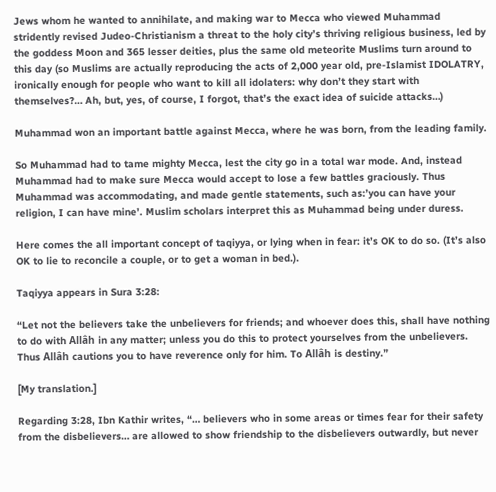Jews whom he wanted to annihilate, and making war to Mecca who viewed Muhammad stridently revised Judeo-Christianism a threat to the holy city’s thriving religious business, led by the goddess Moon and 365 lesser deities, plus the same old meteorite Muslims turn around to this day (so Muslims are actually reproducing the acts of 2,000 year old, pre-Islamist IDOLATRY, ironically enough for people who want to kill all idolaters: why don’t they start with themselves?… Ah, but, yes, of course, I forgot, that’s the exact idea of suicide attacks…)

Muhammad won an important battle against Mecca, where he was born, from the leading family.

So Muhammad had to tame mighty Mecca, lest the city go in a total war mode. And, instead Muhammad had to make sure Mecca would accept to lose a few battles graciously. Thus Muhammad was accommodating, and made gentle statements, such as:’you can have your religion, I can have mine’. Muslim scholars interpret this as Muhammad being under duress.

Here comes the all important concept of taqiyya, or lying when in fear: it’s OK to do so. (It’s also OK to lie to reconcile a couple, or to get a woman in bed.).

Taqiyya appears in Sura 3:28:

“Let not the believers take the unbelievers for friends; and whoever does this, shall have nothing to do with Allâh in any matter; unless you do this to protect yourselves from the unbelievers.  Thus Allâh cautions you to have reverence only for him. To Allâh is destiny.”

[My translation.]

Regarding 3:28, Ibn Kathir writes, “… believers who in some areas or times fear for their safety from the disbelievers… are allowed to show friendship to the disbelievers outwardly, but never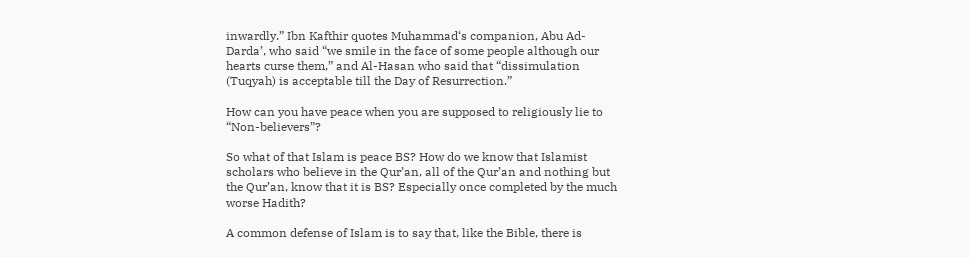inwardly.” Ibn Kafthir quotes Muhammad‘s companion, Abu Ad-Darda’, who said “we smile in the face of some people although our hearts curse them,” and Al-Hasan who said that “dissimulation (Tuqyah) is acceptable till the Day of Resurrection.”

How can you have peace when you are supposed to religiously lie to “Non-believers”?

So what of that Islam is peace BS? How do we know that Islamist scholars who believe in the Qur’an, all of the Qur’an and nothing but the Qur’an, know that it is BS? Especially once completed by the much worse Hadith?

A common defense of Islam is to say that, like the Bible, there is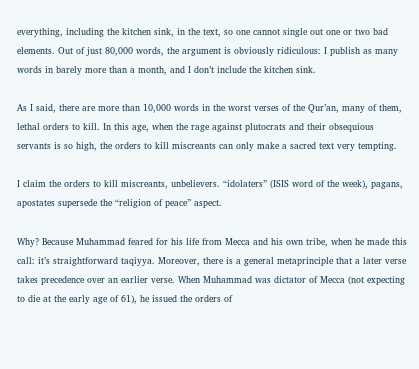everything, including the kitchen sink, in the text, so one cannot single out one or two bad elements. Out of just 80,000 words, the argument is obviously ridiculous: I publish as many words in barely more than a month, and I don’t include the kitchen sink.

As I said, there are more than 10,000 words in the worst verses of the Qur’an, many of them, lethal orders to kill. In this age, when the rage against plutocrats and their obsequious servants is so high, the orders to kill miscreants can only make a sacred text very tempting.

I claim the orders to kill miscreants, unbelievers. “idolaters” (ISIS word of the week), pagans, apostates supersede the “religion of peace” aspect.

Why? Because Muhammad feared for his life from Mecca and his own tribe, when he made this call: it’s straightforward taqiyya. Moreover, there is a general metaprinciple that a later verse takes precedence over an earlier verse. When Muhammad was dictator of Mecca (not expecting to die at the early age of 61), he issued the orders of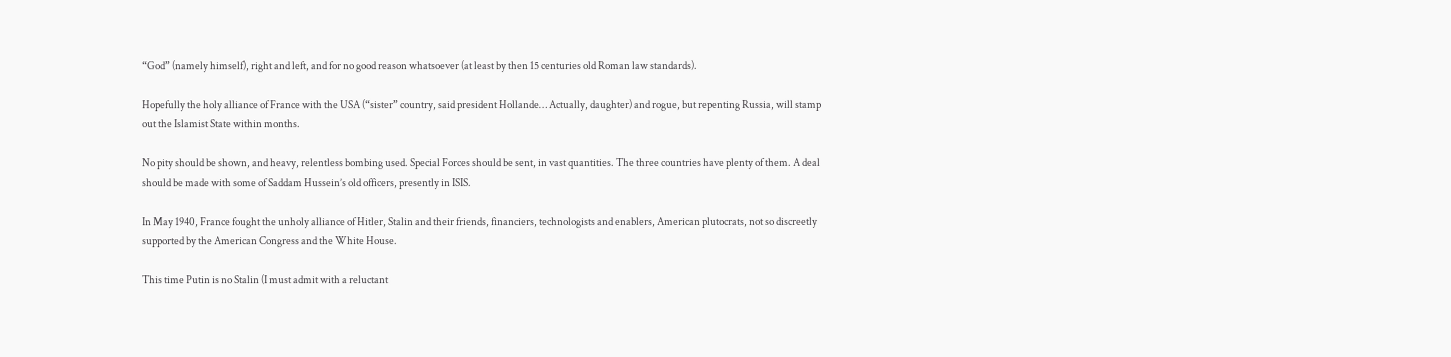“God” (namely himself), right and left, and for no good reason whatsoever (at least by then 15 centuries old Roman law standards).

Hopefully the holy alliance of France with the USA (“sister” country, said president Hollande… Actually, daughter) and rogue, but repenting Russia, will stamp out the Islamist State within months.

No pity should be shown, and heavy, relentless bombing used. Special Forces should be sent, in vast quantities. The three countries have plenty of them. A deal should be made with some of Saddam Hussein’s old officers, presently in ISIS.

In May 1940, France fought the unholy alliance of Hitler, Stalin and their friends, financiers, technologists and enablers, American plutocrats, not so discreetly supported by the American Congress and the White House.

This time Putin is no Stalin (I must admit with a reluctant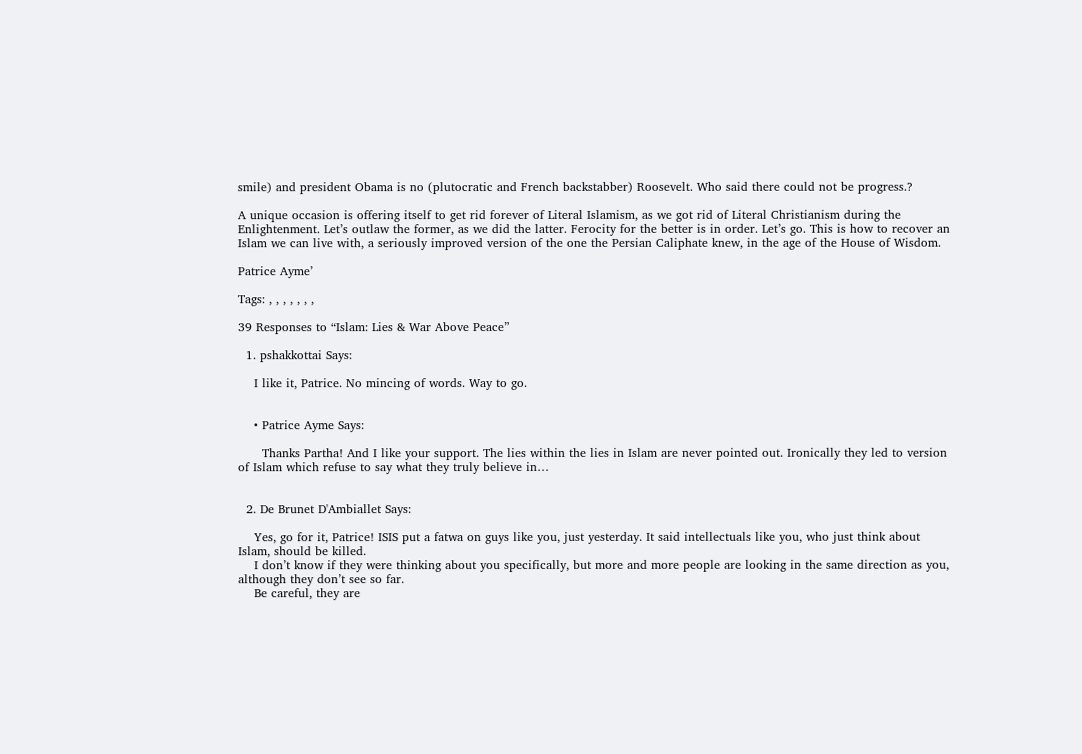smile) and president Obama is no (plutocratic and French backstabber) Roosevelt. Who said there could not be progress.?

A unique occasion is offering itself to get rid forever of Literal Islamism, as we got rid of Literal Christianism during the Enlightenment. Let’s outlaw the former, as we did the latter. Ferocity for the better is in order. Let’s go. This is how to recover an Islam we can live with, a seriously improved version of the one the Persian Caliphate knew, in the age of the House of Wisdom.

Patrice Ayme’

Tags: , , , , , , ,

39 Responses to “Islam: Lies & War Above Peace”

  1. pshakkottai Says:

    I like it, Patrice. No mincing of words. Way to go.


    • Patrice Ayme Says:

      Thanks Partha! And I like your support. The lies within the lies in Islam are never pointed out. Ironically they led to version of Islam which refuse to say what they truly believe in…


  2. De Brunet D'Ambiallet Says:

    Yes, go for it, Patrice! ISIS put a fatwa on guys like you, just yesterday. It said intellectuals like you, who just think about Islam, should be killed.
    I don’t know if they were thinking about you specifically, but more and more people are looking in the same direction as you, although they don’t see so far.
    Be careful, they are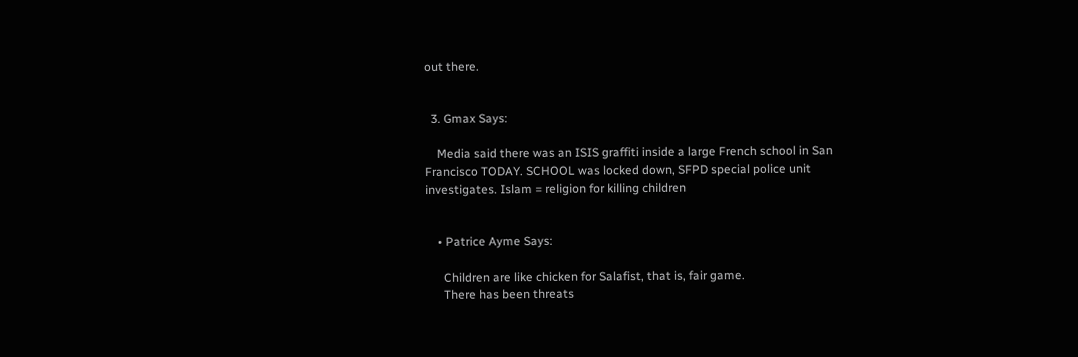out there.


  3. Gmax Says:

    Media said there was an ISIS graffiti inside a large French school in San Francisco TODAY. SCHOOL was locked down, SFPD special police unit investigates. Islam = religion for killing children


    • Patrice Ayme Says:

      Children are like chicken for Salafist, that is, fair game.
      There has been threats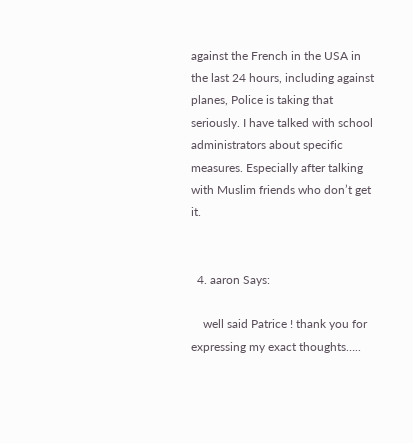against the French in the USA in the last 24 hours, including against planes, Police is taking that seriously. I have talked with school administrators about specific measures. Especially after talking with Muslim friends who don’t get it.


  4. aaron Says:

    well said Patrice ! thank you for expressing my exact thoughts…..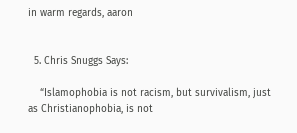in warm regards, aaron


  5. Chris Snuggs Says:

    “Islamophobia is not racism, but survivalism, just as Christianophobia, is not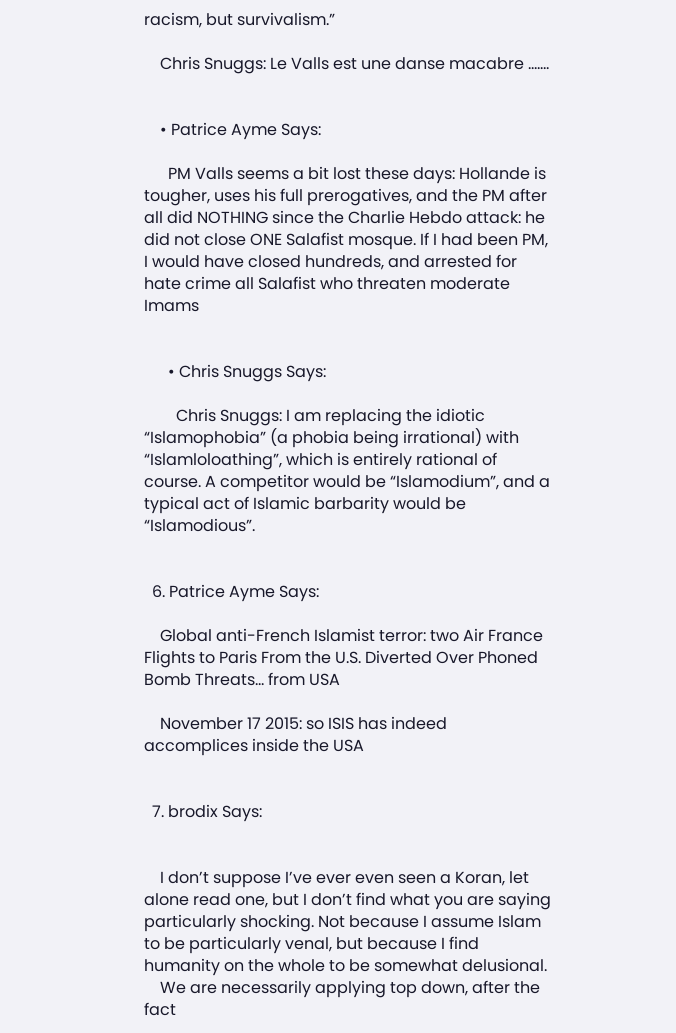racism, but survivalism.”

    Chris Snuggs: Le Valls est une danse macabre …….


    • Patrice Ayme Says:

      PM Valls seems a bit lost these days: Hollande is tougher, uses his full prerogatives, and the PM after all did NOTHING since the Charlie Hebdo attack: he did not close ONE Salafist mosque. If I had been PM, I would have closed hundreds, and arrested for hate crime all Salafist who threaten moderate Imams


      • Chris Snuggs Says:

        Chris Snuggs: I am replacing the idiotic “Islamophobia” (a phobia being irrational) with “Islamloloathing”, which is entirely rational of course. A competitor would be “Islamodium”, and a typical act of Islamic barbarity would be “Islamodious”.


  6. Patrice Ayme Says:

    Global anti-French Islamist terror: two Air France Flights to Paris From the U.S. Diverted Over Phoned Bomb Threats… from USA

    November 17 2015: so ISIS has indeed accomplices inside the USA


  7. brodix Says:


    I don’t suppose I’ve ever even seen a Koran, let alone read one, but I don’t find what you are saying particularly shocking. Not because I assume Islam to be particularly venal, but because I find humanity on the whole to be somewhat delusional.
    We are necessarily applying top down, after the fact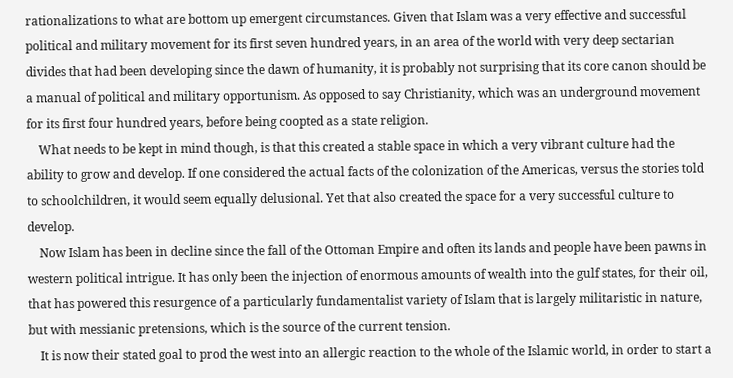rationalizations to what are bottom up emergent circumstances. Given that Islam was a very effective and successful political and military movement for its first seven hundred years, in an area of the world with very deep sectarian divides that had been developing since the dawn of humanity, it is probably not surprising that its core canon should be a manual of political and military opportunism. As opposed to say Christianity, which was an underground movement for its first four hundred years, before being coopted as a state religion.
    What needs to be kept in mind though, is that this created a stable space in which a very vibrant culture had the ability to grow and develop. If one considered the actual facts of the colonization of the Americas, versus the stories told to schoolchildren, it would seem equally delusional. Yet that also created the space for a very successful culture to develop.
    Now Islam has been in decline since the fall of the Ottoman Empire and often its lands and people have been pawns in western political intrigue. It has only been the injection of enormous amounts of wealth into the gulf states, for their oil, that has powered this resurgence of a particularly fundamentalist variety of Islam that is largely militaristic in nature, but with messianic pretensions, which is the source of the current tension.
    It is now their stated goal to prod the west into an allergic reaction to the whole of the Islamic world, in order to start a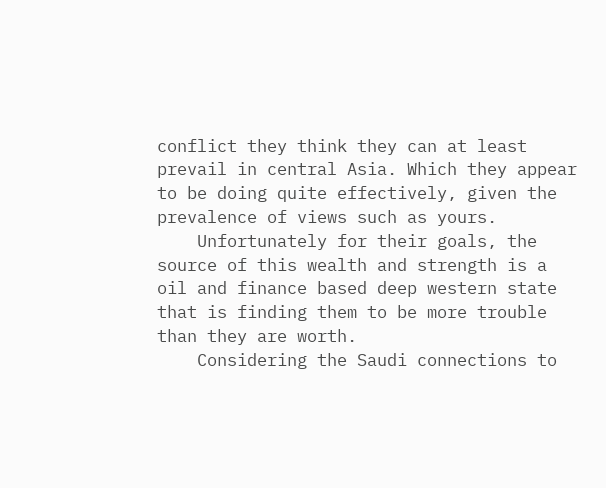conflict they think they can at least prevail in central Asia. Which they appear to be doing quite effectively, given the prevalence of views such as yours.
    Unfortunately for their goals, the source of this wealth and strength is a oil and finance based deep western state that is finding them to be more trouble than they are worth.
    Considering the Saudi connections to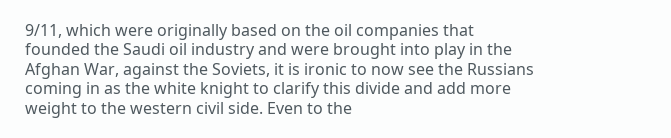9/11, which were originally based on the oil companies that founded the Saudi oil industry and were brought into play in the Afghan War, against the Soviets, it is ironic to now see the Russians coming in as the white knight to clarify this divide and add more weight to the western civil side. Even to the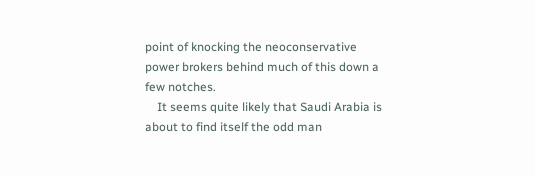point of knocking the neoconservative power brokers behind much of this down a few notches.
    It seems quite likely that Saudi Arabia is about to find itself the odd man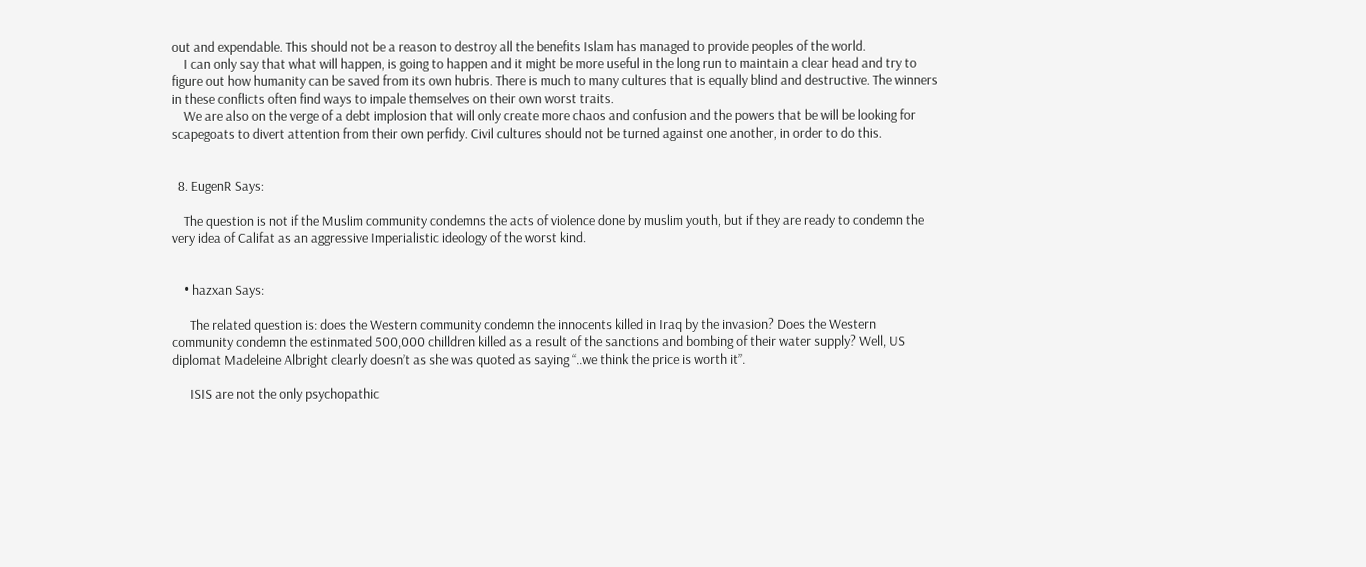out and expendable. This should not be a reason to destroy all the benefits Islam has managed to provide peoples of the world.
    I can only say that what will happen, is going to happen and it might be more useful in the long run to maintain a clear head and try to figure out how humanity can be saved from its own hubris. There is much to many cultures that is equally blind and destructive. The winners in these conflicts often find ways to impale themselves on their own worst traits.
    We are also on the verge of a debt implosion that will only create more chaos and confusion and the powers that be will be looking for scapegoats to divert attention from their own perfidy. Civil cultures should not be turned against one another, in order to do this.


  8. EugenR Says:

    The question is not if the Muslim community condemns the acts of violence done by muslim youth, but if they are ready to condemn the very idea of Califat as an aggressive Imperialistic ideology of the worst kind.


    • hazxan Says:

      The related question is: does the Western community condemn the innocents killed in Iraq by the invasion? Does the Western community condemn the estinmated 500,000 chilldren killed as a result of the sanctions and bombing of their water supply? Well, US diplomat Madeleine Albright clearly doesn’t as she was quoted as saying “..we think the price is worth it”.

      ISIS are not the only psychopathic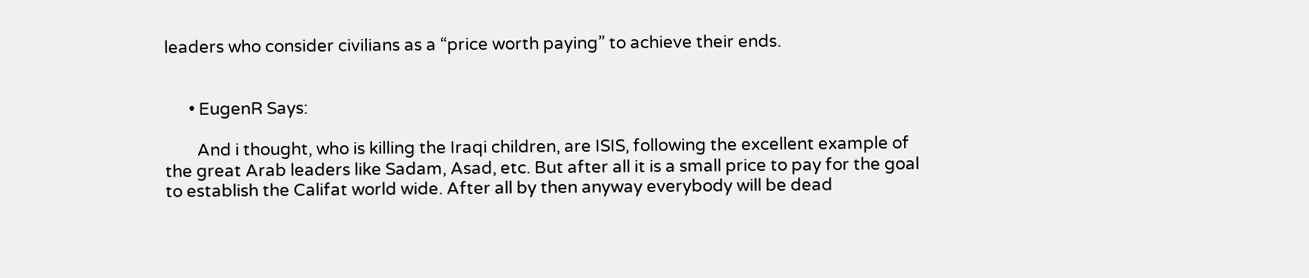leaders who consider civilians as a “price worth paying” to achieve their ends.


      • EugenR Says:

        And i thought, who is killing the Iraqi children, are ISIS, following the excellent example of the great Arab leaders like Sadam, Asad, etc. But after all it is a small price to pay for the goal to establish the Califat world wide. After all by then anyway everybody will be dead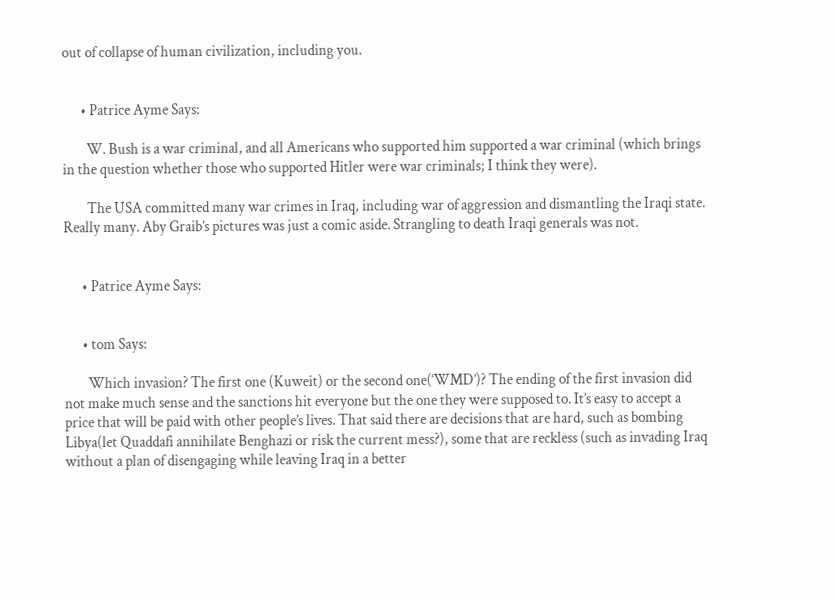out of collapse of human civilization, including you.


      • Patrice Ayme Says:

        W. Bush is a war criminal, and all Americans who supported him supported a war criminal (which brings in the question whether those who supported Hitler were war criminals; I think they were).

        The USA committed many war crimes in Iraq, including war of aggression and dismantling the Iraqi state. Really many. Aby Graib’s pictures was just a comic aside. Strangling to death Iraqi generals was not.


      • Patrice Ayme Says:


      • tom Says:

        Which invasion? The first one (Kuweit) or the second one(‘WMD’)? The ending of the first invasion did not make much sense and the sanctions hit everyone but the one they were supposed to. It’s easy to accept a price that will be paid with other people’s lives. That said there are decisions that are hard, such as bombing Libya(let Quaddafi annihilate Benghazi or risk the current mess?), some that are reckless (such as invading Iraq without a plan of disengaging while leaving Iraq in a better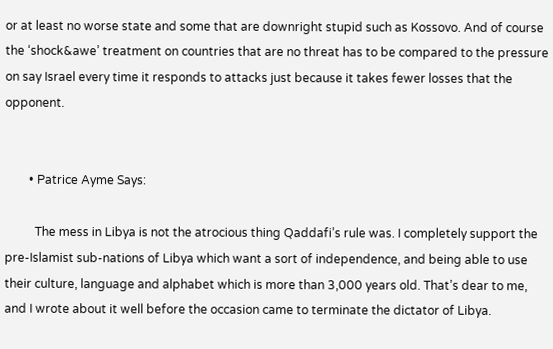or at least no worse state and some that are downright stupid such as Kossovo. And of course the ‘shock&awe’ treatment on countries that are no threat has to be compared to the pressure on say Israel every time it responds to attacks just because it takes fewer losses that the opponent.


        • Patrice Ayme Says:

          The mess in Libya is not the atrocious thing Qaddafi’s rule was. I completely support the pre-Islamist sub-nations of Libya which want a sort of independence, and being able to use their culture, language and alphabet which is more than 3,000 years old. That’s dear to me, and I wrote about it well before the occasion came to terminate the dictator of Libya.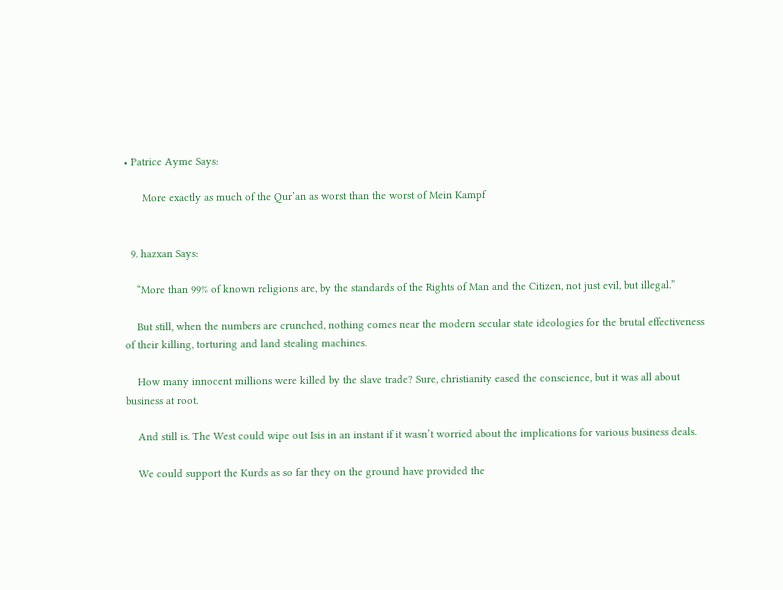• Patrice Ayme Says:

      More exactly as much of the Qur’an as worst than the worst of Mein Kampf


  9. hazxan Says:

    “More than 99% of known religions are, by the standards of the Rights of Man and the Citizen, not just evil, but illegal.”

    But still, when the numbers are crunched, nothing comes near the modern secular state ideologies for the brutal effectiveness of their killing, torturing and land stealing machines.

    How many innocent millions were killed by the slave trade? Sure, christianity eased the conscience, but it was all about business at root.

    And still is. The West could wipe out Isis in an instant if it wasn’t worried about the implications for various business deals.

    We could support the Kurds as so far they on the ground have provided the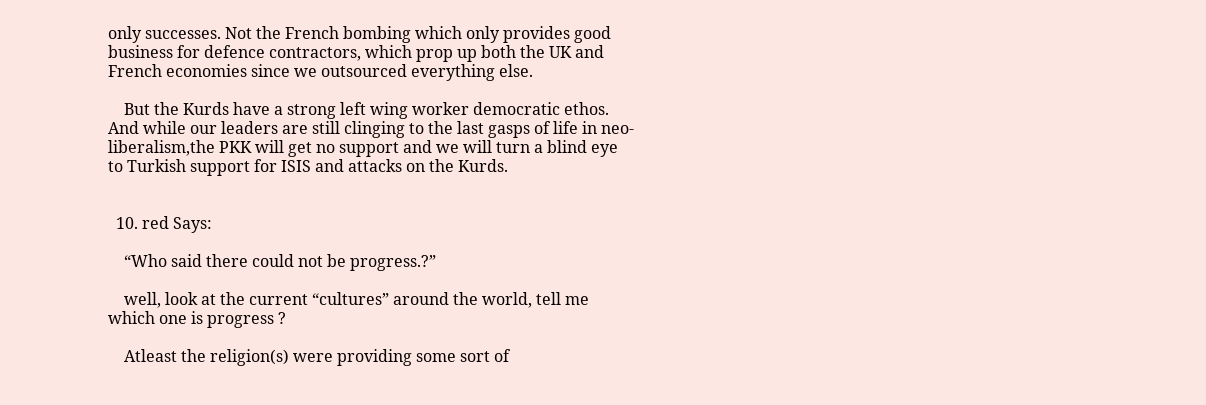only successes. Not the French bombing which only provides good business for defence contractors, which prop up both the UK and French economies since we outsourced everything else.

    But the Kurds have a strong left wing worker democratic ethos. And while our leaders are still clinging to the last gasps of life in neo-liberalism,the PKK will get no support and we will turn a blind eye to Turkish support for ISIS and attacks on the Kurds.


  10. red Says:

    “Who said there could not be progress.?”

    well, look at the current “cultures” around the world, tell me which one is progress ?

    Atleast the religion(s) were providing some sort of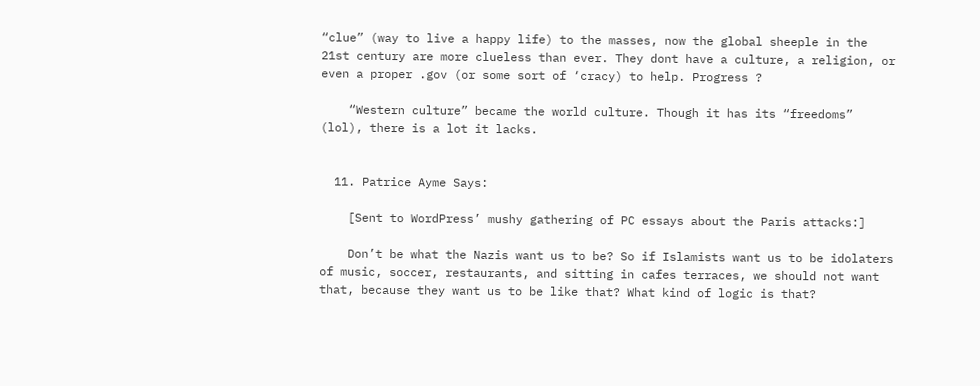“clue” (way to live a happy life) to the masses, now the global sheeple in the 21st century are more clueless than ever. They dont have a culture, a religion, or even a proper .gov (or some sort of ‘cracy) to help. Progress ?

    “Western culture” became the world culture. Though it has its “freedoms” (lol), there is a lot it lacks.


  11. Patrice Ayme Says:

    [Sent to WordPress’ mushy gathering of PC essays about the Paris attacks:]

    Don’t be what the Nazis want us to be? So if Islamists want us to be idolaters of music, soccer, restaurants, and sitting in cafes terraces, we should not want that, because they want us to be like that? What kind of logic is that?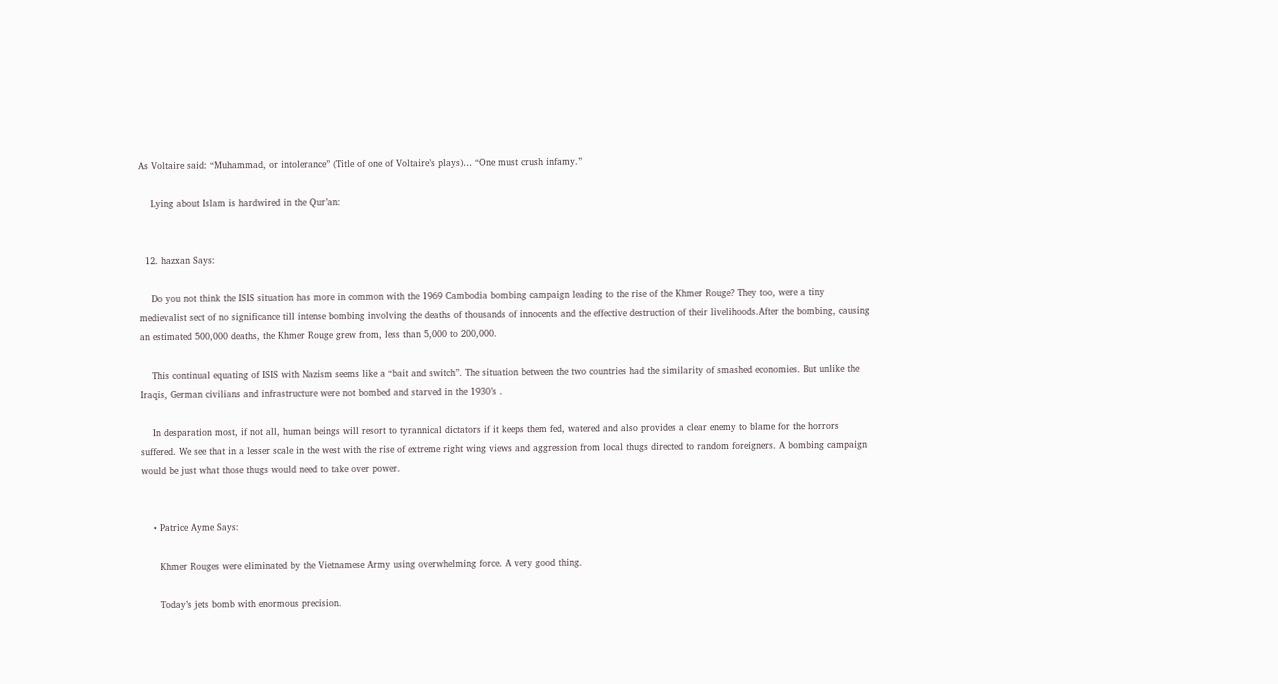As Voltaire said: “Muhammad, or intolerance” (Title of one of Voltaire’s plays)… “One must crush infamy.”

    Lying about Islam is hardwired in the Qur’an:


  12. hazxan Says:

    Do you not think the ISIS situation has more in common with the 1969 Cambodia bombing campaign leading to the rise of the Khmer Rouge? They too, were a tiny medievalist sect of no significance till intense bombing involving the deaths of thousands of innocents and the effective destruction of their livelihoods.After the bombing, causing an estimated 500,000 deaths, the Khmer Rouge grew from, less than 5,000 to 200,000.

    This continual equating of ISIS with Nazism seems like a “bait and switch”. The situation between the two countries had the similarity of smashed economies. But unlike the Iraqis, German civilians and infrastructure were not bombed and starved in the 1930’s .

    In desparation most, if not all, human beings will resort to tyrannical dictators if it keeps them fed, watered and also provides a clear enemy to blame for the horrors suffered. We see that in a lesser scale in the west with the rise of extreme right wing views and aggression from local thugs directed to random foreigners. A bombing campaign would be just what those thugs would need to take over power.


    • Patrice Ayme Says:

      Khmer Rouges were eliminated by the Vietnamese Army using overwhelming force. A very good thing.

      Today’s jets bomb with enormous precision.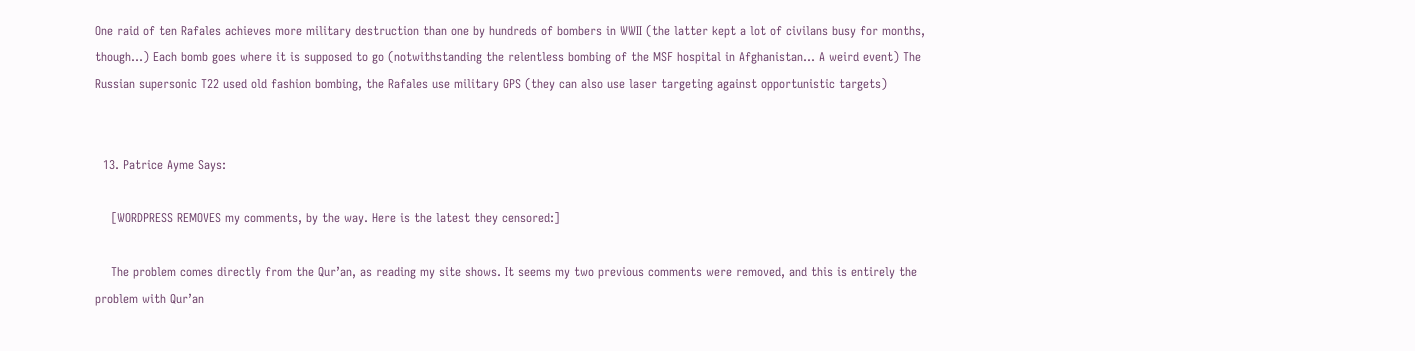One raid of ten Rafales achieves more military destruction than one by hundreds of bombers in WWII (the latter kept a lot of civilans busy for months, though…) Each bomb goes where it is supposed to go (notwithstanding the relentless bombing of the MSF hospital in Afghanistan… A weird event) The Russian supersonic T22 used old fashion bombing, the Rafales use military GPS (they can also use laser targeting against opportunistic targets)


  13. Patrice Ayme Says:

    [WORDPRESS REMOVES my comments, by the way. Here is the latest they censored:]

    The problem comes directly from the Qur’an, as reading my site shows. It seems my two previous comments were removed, and this is entirely the problem with Qur’an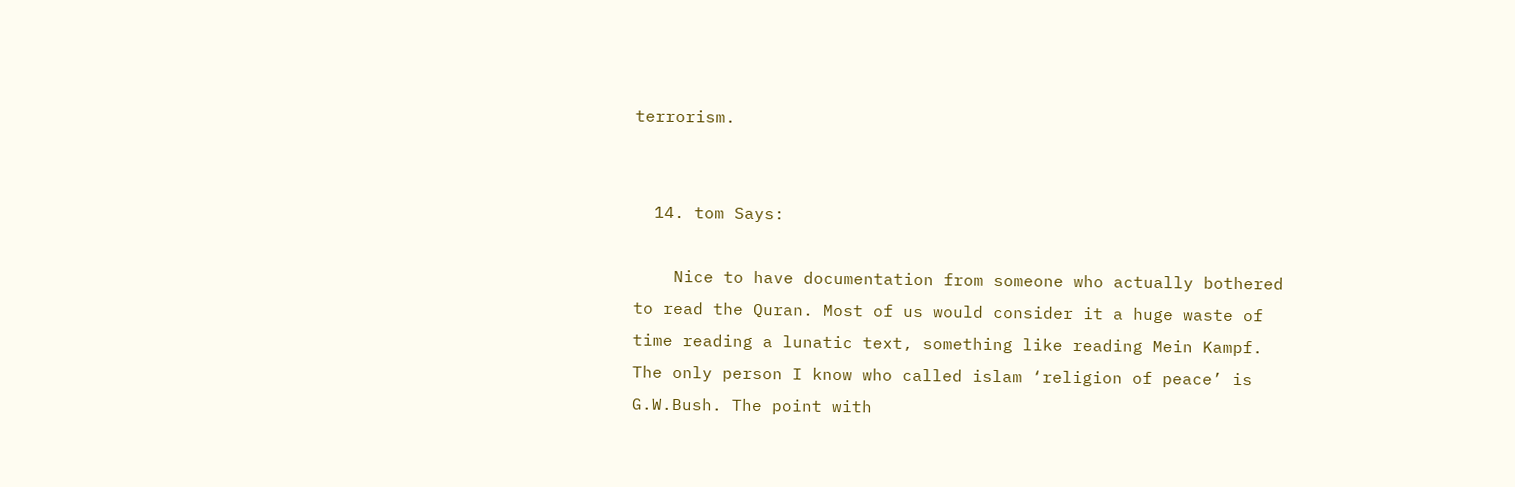terrorism.


  14. tom Says:

    Nice to have documentation from someone who actually bothered to read the Quran. Most of us would consider it a huge waste of time reading a lunatic text, something like reading Mein Kampf. The only person I know who called islam ‘religion of peace’ is G.W.Bush. The point with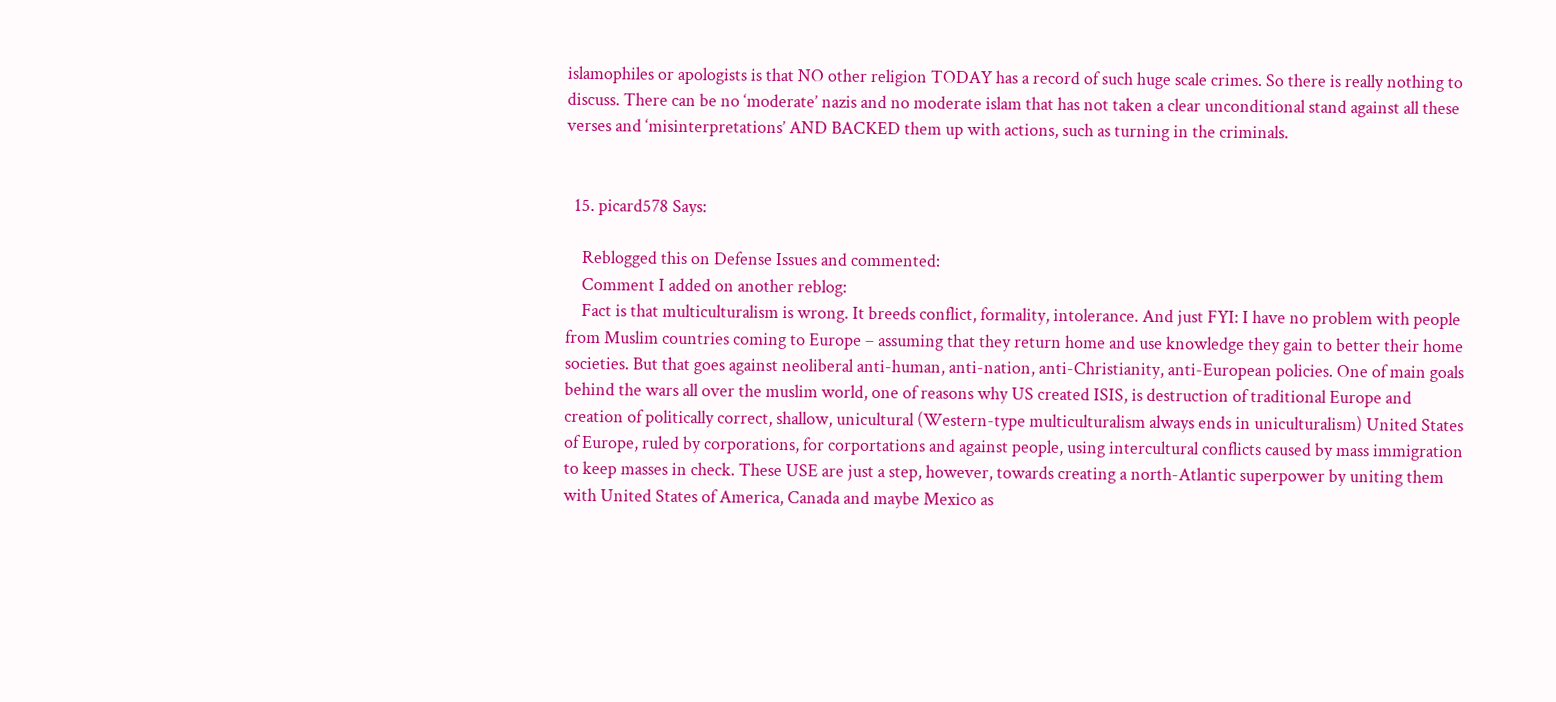islamophiles or apologists is that NO other religion TODAY has a record of such huge scale crimes. So there is really nothing to discuss. There can be no ‘moderate’ nazis and no moderate islam that has not taken a clear unconditional stand against all these verses and ‘misinterpretations’ AND BACKED them up with actions, such as turning in the criminals.


  15. picard578 Says:

    Reblogged this on Defense Issues and commented:
    Comment I added on another reblog:
    Fact is that multiculturalism is wrong. It breeds conflict, formality, intolerance. And just FYI: I have no problem with people from Muslim countries coming to Europe – assuming that they return home and use knowledge they gain to better their home societies. But that goes against neoliberal anti-human, anti-nation, anti-Christianity, anti-European policies. One of main goals behind the wars all over the muslim world, one of reasons why US created ISIS, is destruction of traditional Europe and creation of politically correct, shallow, unicultural (Western-type multiculturalism always ends in uniculturalism) United States of Europe, ruled by corporations, for corportations and against people, using intercultural conflicts caused by mass immigration to keep masses in check. These USE are just a step, however, towards creating a north-Atlantic superpower by uniting them with United States of America, Canada and maybe Mexico as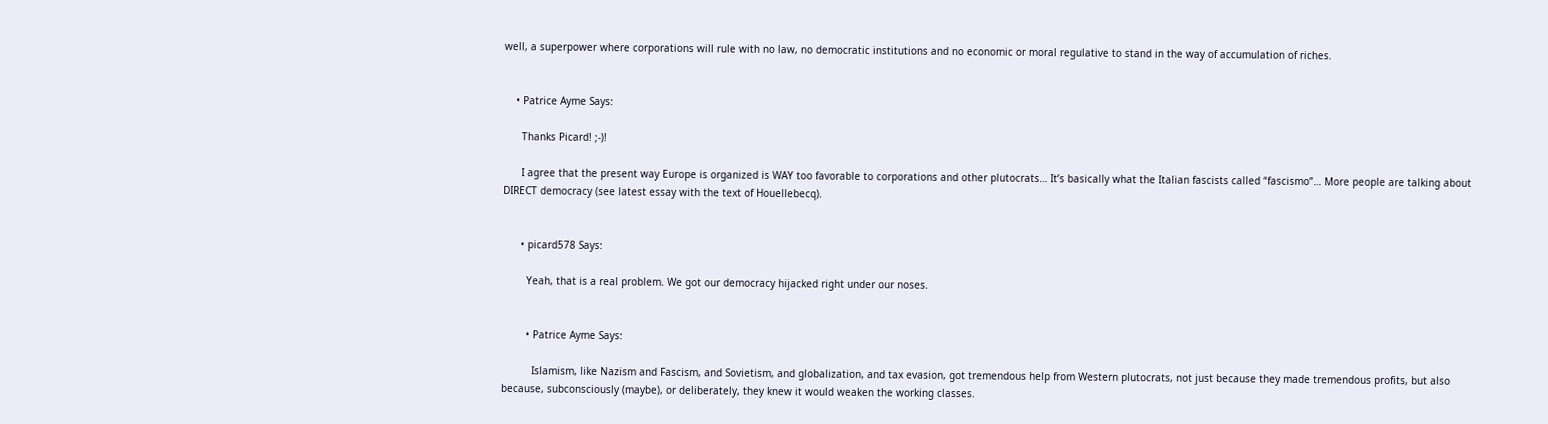well, a superpower where corporations will rule with no law, no democratic institutions and no economic or moral regulative to stand in the way of accumulation of riches.


    • Patrice Ayme Says:

      Thanks Picard! ;-)!

      I agree that the present way Europe is organized is WAY too favorable to corporations and other plutocrats… It’s basically what the Italian fascists called “fascismo”… More people are talking about DIRECT democracy (see latest essay with the text of Houellebecq).


      • picard578 Says:

        Yeah, that is a real problem. We got our democracy hijacked right under our noses.


        • Patrice Ayme Says:

          Islamism, like Nazism and Fascism, and Sovietism, and globalization, and tax evasion, got tremendous help from Western plutocrats, not just because they made tremendous profits, but also because, subconsciously (maybe), or deliberately, they knew it would weaken the working classes.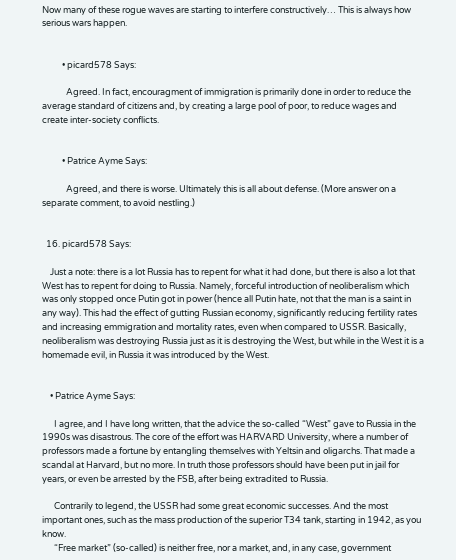Now many of these rogue waves are starting to interfere constructively… This is always how serious wars happen.


          • picard578 Says:

            Agreed. In fact, encouragment of immigration is primarily done in order to reduce the average standard of citizens and, by creating a large pool of poor, to reduce wages and create inter-society conflicts.


          • Patrice Ayme Says:

            Agreed, and there is worse. Ultimately this is all about defense. (More answer on a separate comment, to avoid nestling.)


  16. picard578 Says:

    Just a note: there is a lot Russia has to repent for what it had done, but there is also a lot that West has to repent for doing to Russia. Namely, forceful introduction of neoliberalism which was only stopped once Putin got in power (hence all Putin hate, not that the man is a saint in any way). This had the effect of gutting Russian economy, significantly reducing fertility rates and increasing emmigration and mortality rates, even when compared to USSR. Basically, neoliberalism was destroying Russia just as it is destroying the West, but while in the West it is a homemade evil, in Russia it was introduced by the West.


    • Patrice Ayme Says:

      I agree, and I have long written, that the advice the so-called “West” gave to Russia in the 1990s was disastrous. The core of the effort was HARVARD University, where a number of professors made a fortune by entangling themselves with Yeltsin and oligarchs. That made a scandal at Harvard, but no more. In truth those professors should have been put in jail for years, or even be arrested by the FSB, after being extradited to Russia.

      Contrarily to legend, the USSR had some great economic successes. And the most important ones, such as the mass production of the superior T34 tank, starting in 1942, as you know.
      “Free market” (so-called) is neither free, nor a market, and, in any case, government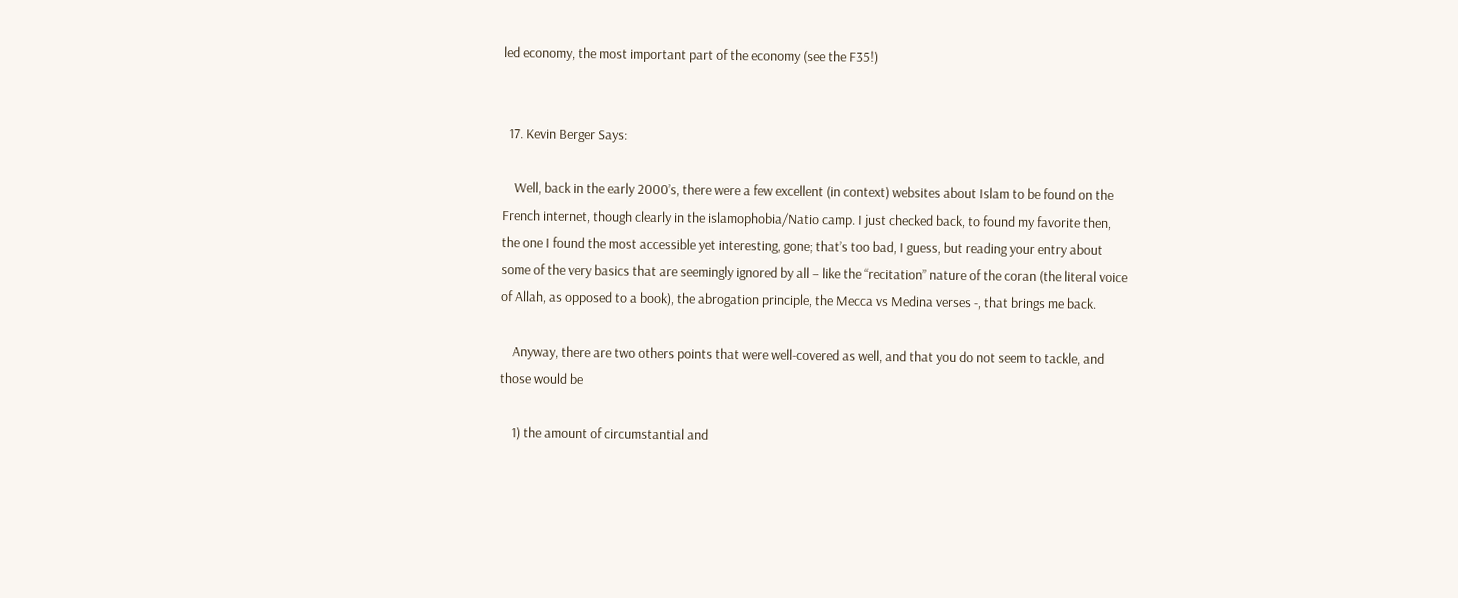led economy, the most important part of the economy (see the F35!)


  17. Kevin Berger Says:

    Well, back in the early 2000’s, there were a few excellent (in context) websites about Islam to be found on the French internet, though clearly in the islamophobia/Natio camp. I just checked back, to found my favorite then, the one I found the most accessible yet interesting, gone; that’s too bad, I guess, but reading your entry about some of the very basics that are seemingly ignored by all – like the “recitation” nature of the coran (the literal voice of Allah, as opposed to a book), the abrogation principle, the Mecca vs Medina verses -, that brings me back.

    Anyway, there are two others points that were well-covered as well, and that you do not seem to tackle, and those would be

    1) the amount of circumstantial and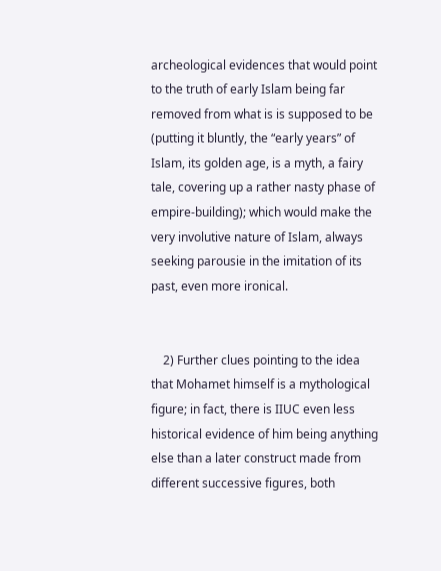archeological evidences that would point to the truth of early Islam being far removed from what is is supposed to be (putting it bluntly, the “early years” of Islam, its golden age, is a myth, a fairy tale, covering up a rather nasty phase of empire-building); which would make the very involutive nature of Islam, always seeking parousie in the imitation of its past, even more ironical.


    2) Further clues pointing to the idea that Mohamet himself is a mythological figure; in fact, there is IIUC even less historical evidence of him being anything else than a later construct made from different successive figures, both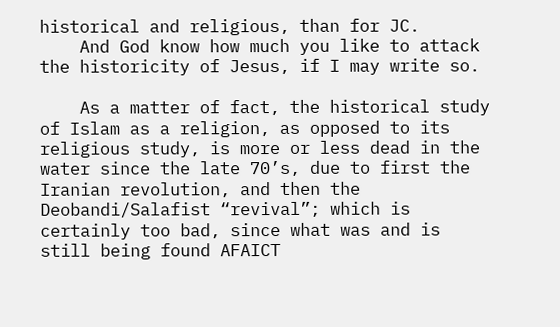historical and religious, than for JC.
    And God know how much you like to attack the historicity of Jesus, if I may write so.

    As a matter of fact, the historical study of Islam as a religion, as opposed to its religious study, is more or less dead in the water since the late 70’s, due to first the Iranian revolution, and then the Deobandi/Salafist “revival”; which is certainly too bad, since what was and is still being found AFAICT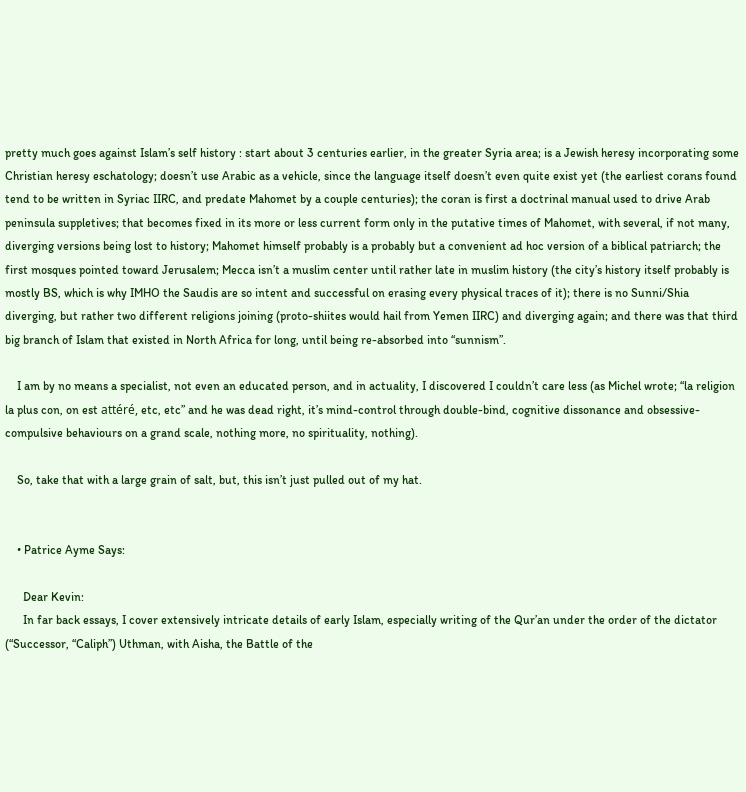pretty much goes against Islam’s self history : start about 3 centuries earlier, in the greater Syria area; is a Jewish heresy incorporating some Christian heresy eschatology; doesn’t use Arabic as a vehicle, since the language itself doesn’t even quite exist yet (the earliest corans found tend to be written in Syriac IIRC, and predate Mahomet by a couple centuries); the coran is first a doctrinal manual used to drive Arab peninsula suppletives; that becomes fixed in its more or less current form only in the putative times of Mahomet, with several, if not many, diverging versions being lost to history; Mahomet himself probably is a probably but a convenient ad hoc version of a biblical patriarch; the first mosques pointed toward Jerusalem; Mecca isn’t a muslim center until rather late in muslim history (the city’s history itself probably is mostly BS, which is why IMHO the Saudis are so intent and successful on erasing every physical traces of it); there is no Sunni/Shia diverging, but rather two different religions joining (proto-shiites would hail from Yemen IIRC) and diverging again; and there was that third big branch of Islam that existed in North Africa for long, until being re-absorbed into “sunnism”.

    I am by no means a specialist, not even an educated person, and in actuality, I discovered I couldn’t care less (as Michel wrote; “la religion la plus con, on est attéré, etc, etc” and he was dead right, it’s mind-control through double-bind, cognitive dissonance and obsessive-compulsive behaviours on a grand scale, nothing more, no spirituality, nothing).

    So, take that with a large grain of salt, but, this isn’t just pulled out of my hat.


    • Patrice Ayme Says:

      Dear Kevin:
      In far back essays, I cover extensively intricate details of early Islam, especially writing of the Qur’an under the order of the dictator (“Successor, “Caliph”) Uthman, with Aisha, the Battle of the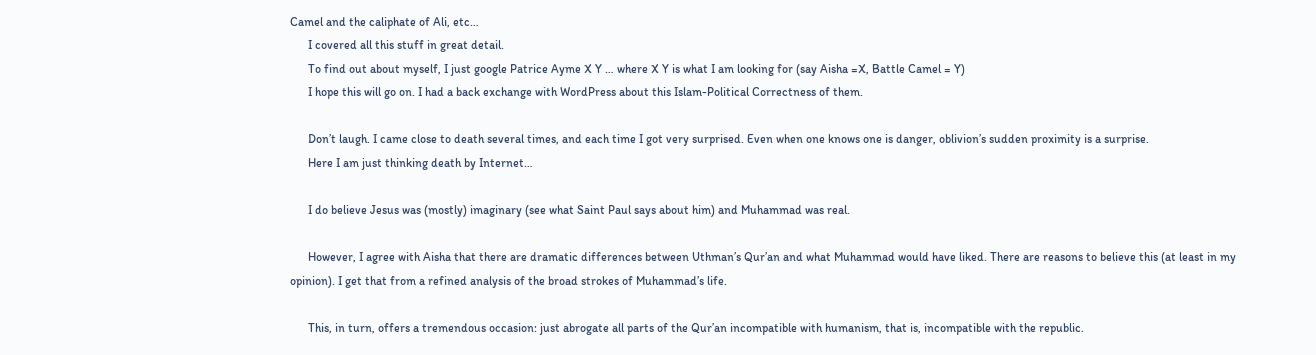Camel and the caliphate of Ali, etc…
      I covered all this stuff in great detail.
      To find out about myself, I just google Patrice Ayme X Y … where X Y is what I am looking for (say Aisha =X, Battle Camel = Y)
      I hope this will go on. I had a back exchange with WordPress about this Islam-Political Correctness of them.

      Don’t laugh. I came close to death several times, and each time I got very surprised. Even when one knows one is danger, oblivion’s sudden proximity is a surprise.
      Here I am just thinking death by Internet…

      I do believe Jesus was (mostly) imaginary (see what Saint Paul says about him) and Muhammad was real.

      However, I agree with Aisha that there are dramatic differences between Uthman’s Qur’an and what Muhammad would have liked. There are reasons to believe this (at least in my opinion). I get that from a refined analysis of the broad strokes of Muhammad’s life.

      This, in turn, offers a tremendous occasion: just abrogate all parts of the Qur’an incompatible with humanism, that is, incompatible with the republic.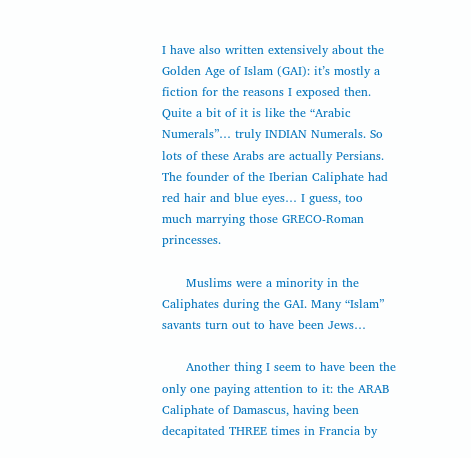I have also written extensively about the Golden Age of Islam (GAI): it’s mostly a fiction for the reasons I exposed then. Quite a bit of it is like the “Arabic Numerals”… truly INDIAN Numerals. So lots of these Arabs are actually Persians. The founder of the Iberian Caliphate had red hair and blue eyes… I guess, too much marrying those GRECO-Roman princesses.

      Muslims were a minority in the Caliphates during the GAI. Many “Islam” savants turn out to have been Jews…

      Another thing I seem to have been the only one paying attention to it: the ARAB Caliphate of Damascus, having been decapitated THREE times in Francia by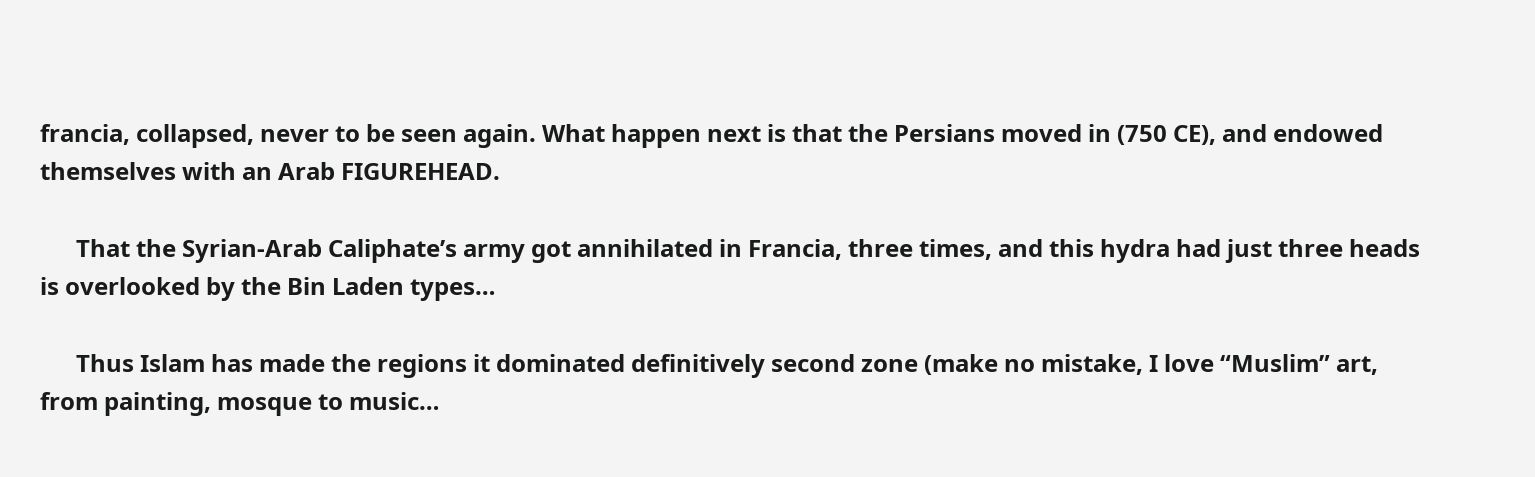francia, collapsed, never to be seen again. What happen next is that the Persians moved in (750 CE), and endowed themselves with an Arab FIGUREHEAD.

      That the Syrian-Arab Caliphate’s army got annihilated in Francia, three times, and this hydra had just three heads is overlooked by the Bin Laden types…

      Thus Islam has made the regions it dominated definitively second zone (make no mistake, I love “Muslim” art, from painting, mosque to music…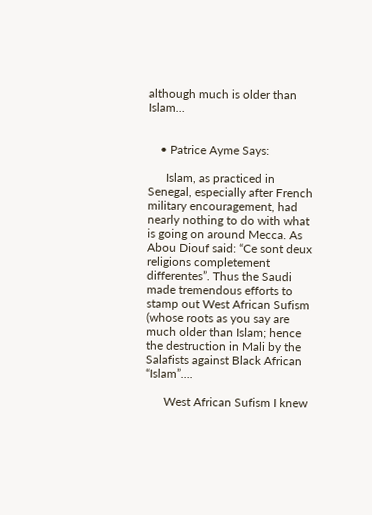although much is older than Islam…


    • Patrice Ayme Says:

      Islam, as practiced in Senegal, especially after French military encouragement, had nearly nothing to do with what is going on around Mecca. As Abou Diouf said: “Ce sont deux religions completement differentes”. Thus the Saudi made tremendous efforts to stamp out West African Sufism (whose roots as you say are much older than Islam; hence the destruction in Mali by the Salafists against Black African “Islam”….

      West African Sufism I knew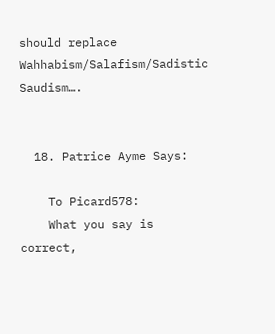should replace Wahhabism/Salafism/Sadistic Saudism….


  18. Patrice Ayme Says:

    To Picard578:
    What you say is correct,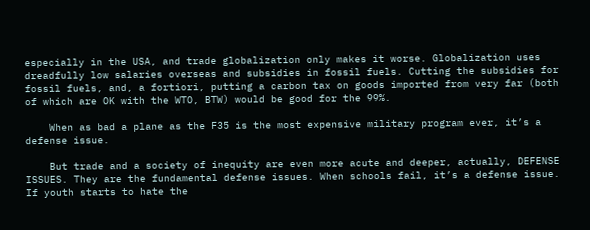especially in the USA, and trade globalization only makes it worse. Globalization uses dreadfully low salaries overseas and subsidies in fossil fuels. Cutting the subsidies for fossil fuels, and, a fortiori, putting a carbon tax on goods imported from very far (both of which are OK with the WTO, BTW) would be good for the 99%.

    When as bad a plane as the F35 is the most expensive military program ever, it’s a defense issue.

    But trade and a society of inequity are even more acute and deeper, actually, DEFENSE ISSUES. They are the fundamental defense issues. When schools fail, it’s a defense issue. If youth starts to hate the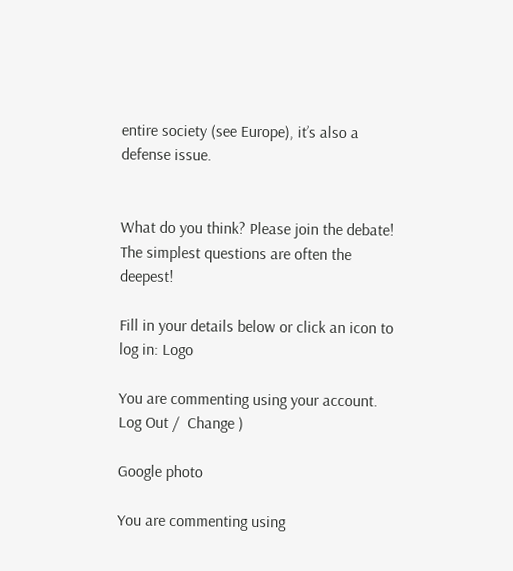entire society (see Europe), it’s also a defense issue.


What do you think? Please join the debate! The simplest questions are often the deepest!

Fill in your details below or click an icon to log in: Logo

You are commenting using your account. Log Out /  Change )

Google photo

You are commenting using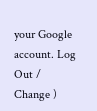your Google account. Log Out /  Change )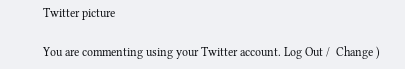Twitter picture

You are commenting using your Twitter account. Log Out /  Change )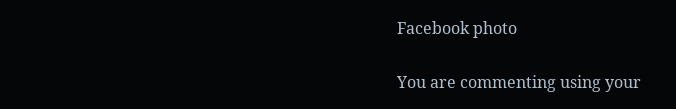Facebook photo

You are commenting using your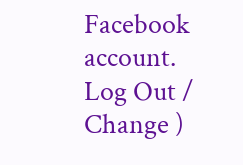Facebook account. Log Out /  Change )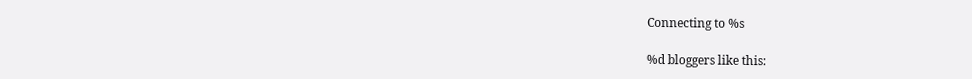Connecting to %s

%d bloggers like this: